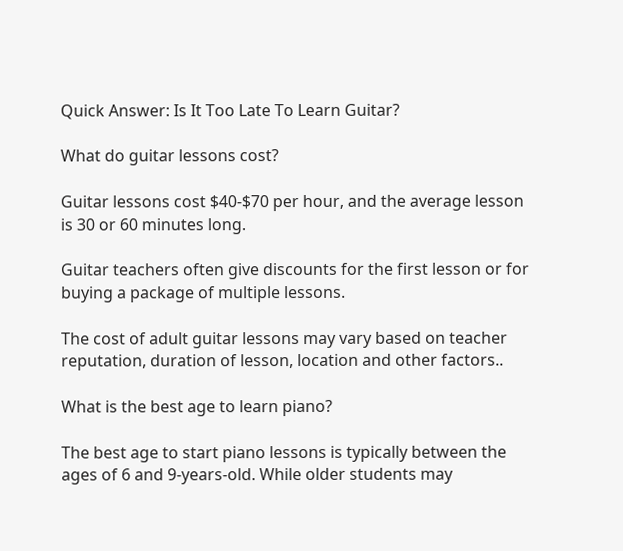Quick Answer: Is It Too Late To Learn Guitar?

What do guitar lessons cost?

Guitar lessons cost $40-$70 per hour, and the average lesson is 30 or 60 minutes long.

Guitar teachers often give discounts for the first lesson or for buying a package of multiple lessons.

The cost of adult guitar lessons may vary based on teacher reputation, duration of lesson, location and other factors..

What is the best age to learn piano?

The best age to start piano lessons is typically between the ages of 6 and 9-years-old. While older students may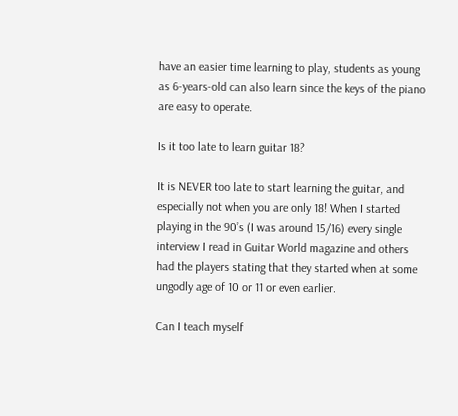have an easier time learning to play, students as young as 6-years-old can also learn since the keys of the piano are easy to operate.

Is it too late to learn guitar 18?

It is NEVER too late to start learning the guitar, and especially not when you are only 18! When I started playing in the 90’s (I was around 15/16) every single interview I read in Guitar World magazine and others had the players stating that they started when at some ungodly age of 10 or 11 or even earlier.

Can I teach myself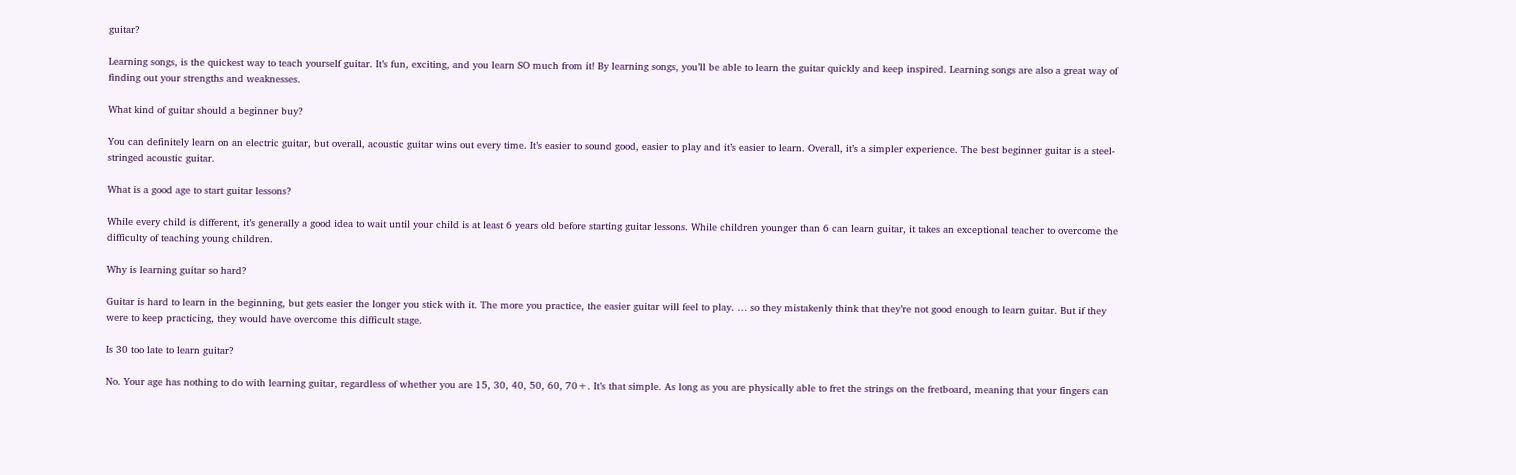guitar?

Learning songs, is the quickest way to teach yourself guitar. It’s fun, exciting, and you learn SO much from it! By learning songs, you’ll be able to learn the guitar quickly and keep inspired. Learning songs are also a great way of finding out your strengths and weaknesses.

What kind of guitar should a beginner buy?

You can definitely learn on an electric guitar, but overall, acoustic guitar wins out every time. It’s easier to sound good, easier to play and it’s easier to learn. Overall, it’s a simpler experience. The best beginner guitar is a steel-stringed acoustic guitar.

What is a good age to start guitar lessons?

While every child is different, it’s generally a good idea to wait until your child is at least 6 years old before starting guitar lessons. While children younger than 6 can learn guitar, it takes an exceptional teacher to overcome the difficulty of teaching young children.

Why is learning guitar so hard?

Guitar is hard to learn in the beginning, but gets easier the longer you stick with it. The more you practice, the easier guitar will feel to play. … so they mistakenly think that they’re not good enough to learn guitar. But if they were to keep practicing, they would have overcome this difficult stage.

Is 30 too late to learn guitar?

No. Your age has nothing to do with learning guitar, regardless of whether you are 15, 30, 40, 50, 60, 70+. It’s that simple. As long as you are physically able to fret the strings on the fretboard, meaning that your fingers can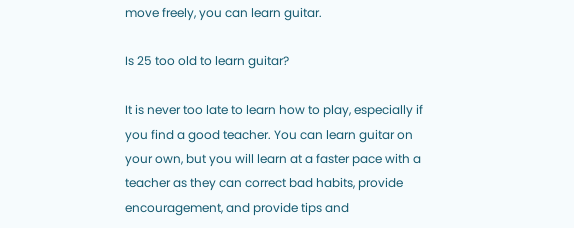move freely, you can learn guitar.

Is 25 too old to learn guitar?

It is never too late to learn how to play, especially if you find a good teacher. You can learn guitar on your own, but you will learn at a faster pace with a teacher as they can correct bad habits, provide encouragement, and provide tips and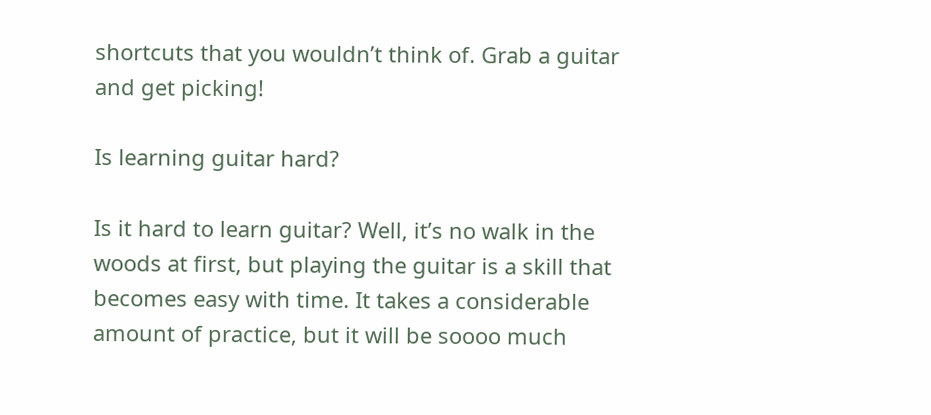shortcuts that you wouldn’t think of. Grab a guitar and get picking!

Is learning guitar hard?

Is it hard to learn guitar? Well, it’s no walk in the woods at first, but playing the guitar is a skill that becomes easy with time. It takes a considerable amount of practice, but it will be soooo much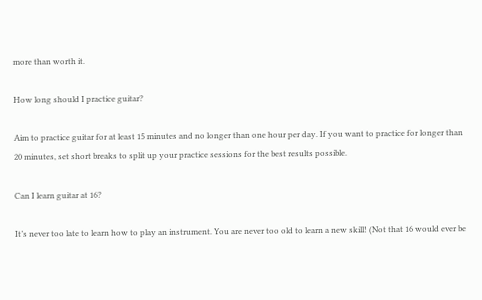more than worth it.

How long should I practice guitar?

Aim to practice guitar for at least 15 minutes and no longer than one hour per day. If you want to practice for longer than 20 minutes, set short breaks to split up your practice sessions for the best results possible.

Can I learn guitar at 16?

It’s never too late to learn how to play an instrument. You are never too old to learn a new skill! (Not that 16 would ever be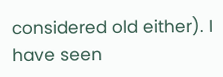considered old either). I have seen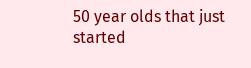50 year olds that just started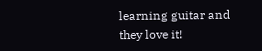learning guitar and they love it!